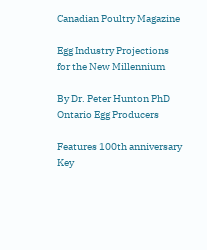Canadian Poultry Magazine

Egg Industry Projections for the New Millennium

By Dr. Peter Hunton PhD Ontario Egg Producers

Features 100th anniversary Key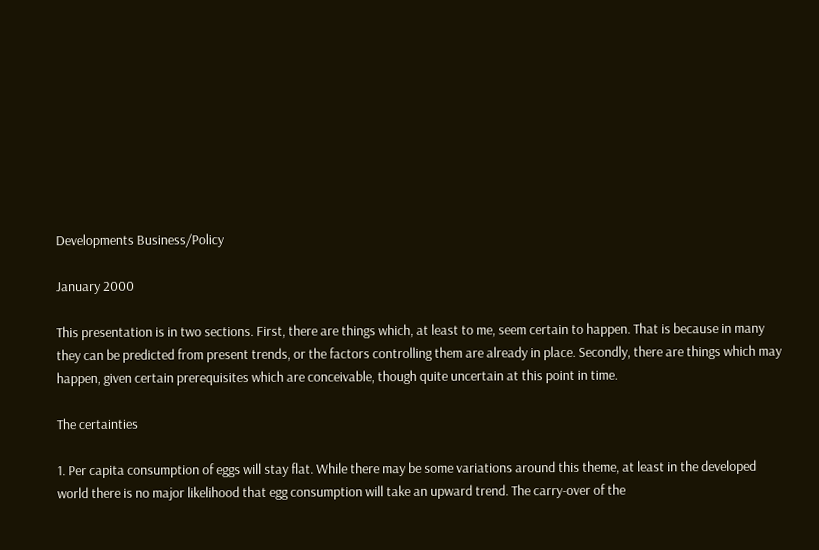Developments Business/Policy

January 2000

This presentation is in two sections. First, there are things which, at least to me, seem certain to happen. That is because in many they can be predicted from present trends, or the factors controlling them are already in place. Secondly, there are things which may happen, given certain prerequisites which are conceivable, though quite uncertain at this point in time.

The certainties

1. Per capita consumption of eggs will stay flat. While there may be some variations around this theme, at least in the developed world there is no major likelihood that egg consumption will take an upward trend. The carry-over of the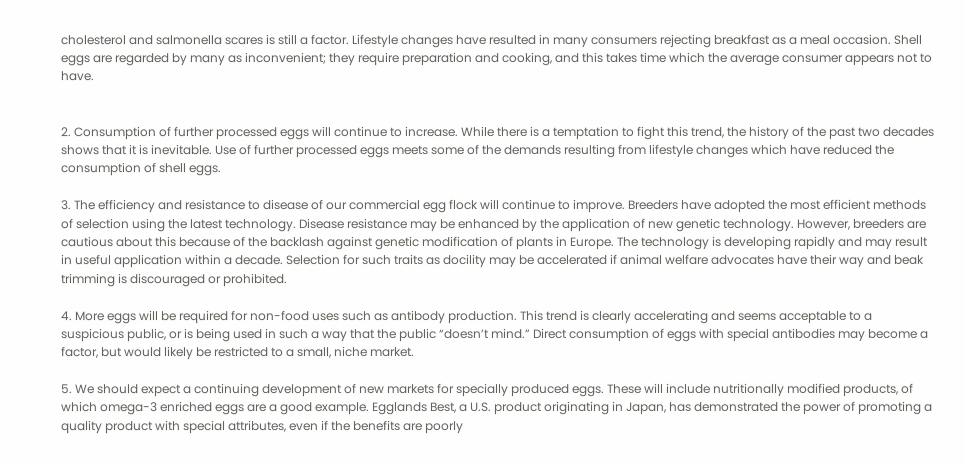cholesterol and salmonella scares is still a factor. Lifestyle changes have resulted in many consumers rejecting breakfast as a meal occasion. Shell eggs are regarded by many as inconvenient; they require preparation and cooking, and this takes time which the average consumer appears not to have.


2. Consumption of further processed eggs will continue to increase. While there is a temptation to fight this trend, the history of the past two decades shows that it is inevitable. Use of further processed eggs meets some of the demands resulting from lifestyle changes which have reduced the consumption of shell eggs.

3. The efficiency and resistance to disease of our commercial egg flock will continue to improve. Breeders have adopted the most efficient methods of selection using the latest technology. Disease resistance may be enhanced by the application of new genetic technology. However, breeders are cautious about this because of the backlash against genetic modification of plants in Europe. The technology is developing rapidly and may result in useful application within a decade. Selection for such traits as docility may be accelerated if animal welfare advocates have their way and beak trimming is discouraged or prohibited.

4. More eggs will be required for non-food uses such as antibody production. This trend is clearly accelerating and seems acceptable to a suspicious public, or is being used in such a way that the public “doesn’t mind.” Direct consumption of eggs with special antibodies may become a factor, but would likely be restricted to a small, niche market.

5. We should expect a continuing development of new markets for specially produced eggs. These will include nutritionally modified products, of which omega-3 enriched eggs are a good example. Egglands Best, a U.S. product originating in Japan, has demonstrated the power of promoting a quality product with special attributes, even if the benefits are poorly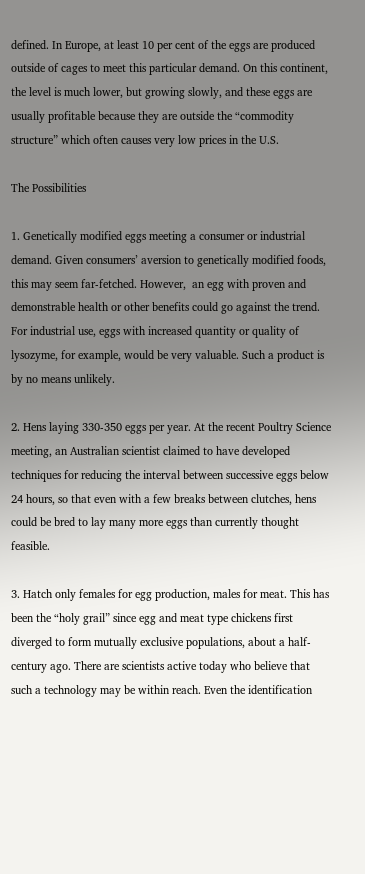defined. In Europe, at least 10 per cent of the eggs are produced outside of cages to meet this particular demand. On this continent, the level is much lower, but growing slowly, and these eggs are usually profitable because they are outside the “commodity structure” which often causes very low prices in the U.S.

The Possibilities

1. Genetically modified eggs meeting a consumer or industrial demand. Given consumers’ aversion to genetically modified foods, this may seem far-fetched. However,  an egg with proven and demonstrable health or other benefits could go against the trend. For industrial use, eggs with increased quantity or quality of lysozyme, for example, would be very valuable. Such a product is by no means unlikely.

2. Hens laying 330-350 eggs per year. At the recent Poultry Science meeting, an Australian scientist claimed to have developed techniques for reducing the interval between successive eggs below 24 hours, so that even with a few breaks between clutches, hens could be bred to lay many more eggs than currently thought feasible.

3. Hatch only females for egg production, males for meat. This has been the “holy grail” since egg and meat type chickens first diverged to form mutually exclusive populations, about a half-century ago. There are scientists active today who believe that such a technology may be within reach. Even the identification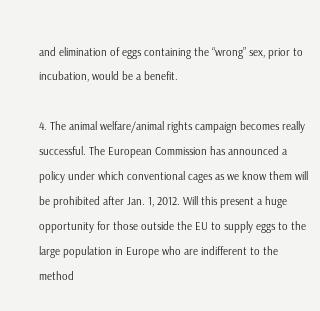and elimination of eggs containing the “wrong” sex, prior to incubation, would be a benefit.

4. The animal welfare/animal rights campaign becomes really successful. The European Commission has announced a policy under which conventional cages as we know them will be prohibited after Jan. 1, 2012. Will this present a huge opportunity for those outside the EU to supply eggs to the large population in Europe who are indifferent to the method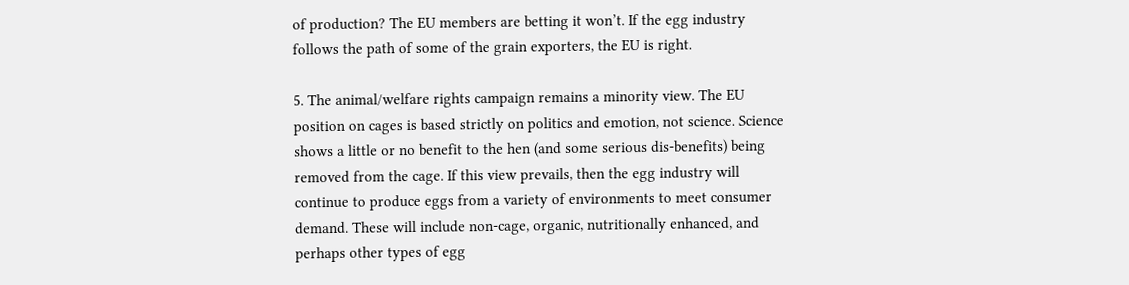of production? The EU members are betting it won’t. If the egg industry follows the path of some of the grain exporters, the EU is right.

5. The animal/welfare rights campaign remains a minority view. The EU position on cages is based strictly on politics and emotion, not science. Science shows a little or no benefit to the hen (and some serious dis-benefits) being removed from the cage. If this view prevails, then the egg industry will continue to produce eggs from a variety of environments to meet consumer demand. These will include non-cage, organic, nutritionally enhanced, and perhaps other types of egg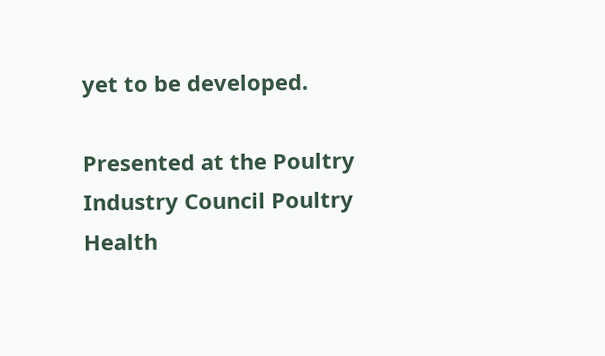yet to be developed.

Presented at the Poultry Industry Council Poultry Health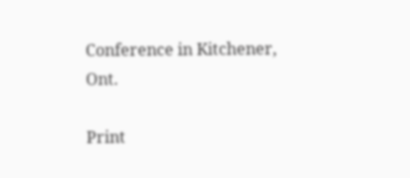Conference in Kitchener, Ont.

Print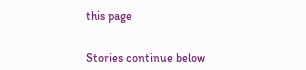this page


Stories continue below